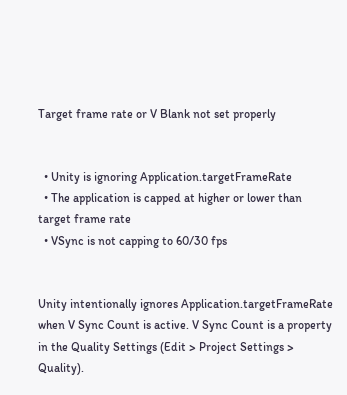Target frame rate or V Blank not set properly


  • Unity is ignoring Application.targetFrameRate
  • The application is capped at higher or lower than target frame rate
  • VSync is not capping to 60/30 fps


Unity intentionally ignores Application.targetFrameRate when V Sync Count is active. V Sync Count is a property in the Quality Settings (Edit > Project Settings > Quality).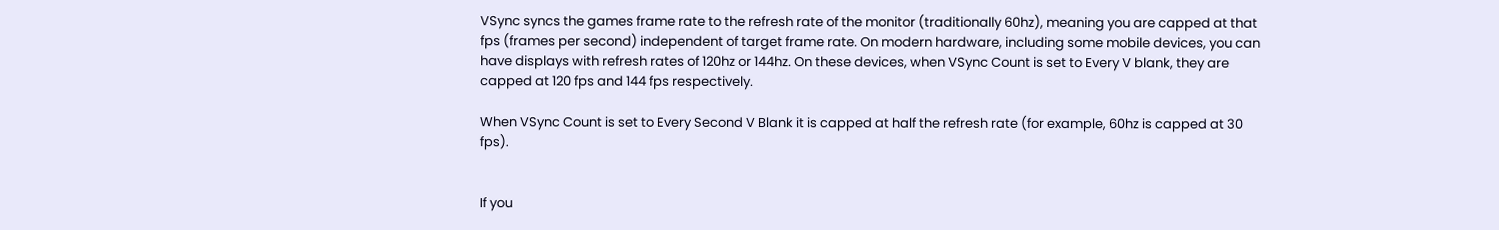VSync syncs the games frame rate to the refresh rate of the monitor (traditionally 60hz), meaning you are capped at that fps (frames per second) independent of target frame rate. On modern hardware, including some mobile devices, you can have displays with refresh rates of 120hz or 144hz. On these devices, when VSync Count is set to Every V blank, they are capped at 120 fps and 144 fps respectively.

When VSync Count is set to Every Second V Blank it is capped at half the refresh rate (for example, 60hz is capped at 30 fps).


If you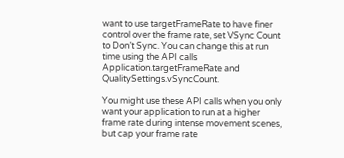want to use targetFrameRate to have finer control over the frame rate, set VSync Count to Don’t Sync. You can change this at run time using the API calls Application.targetFrameRate and QualitySettings.vSyncCount.

You might use these API calls when you only want your application to run at a higher frame rate during intense movement scenes, but cap your frame rate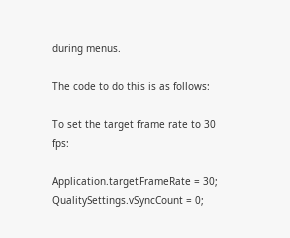during menus.

The code to do this is as follows:

To set the target frame rate to 30 fps:

Application.targetFrameRate = 30;
QualitySettings.vSyncCount = 0;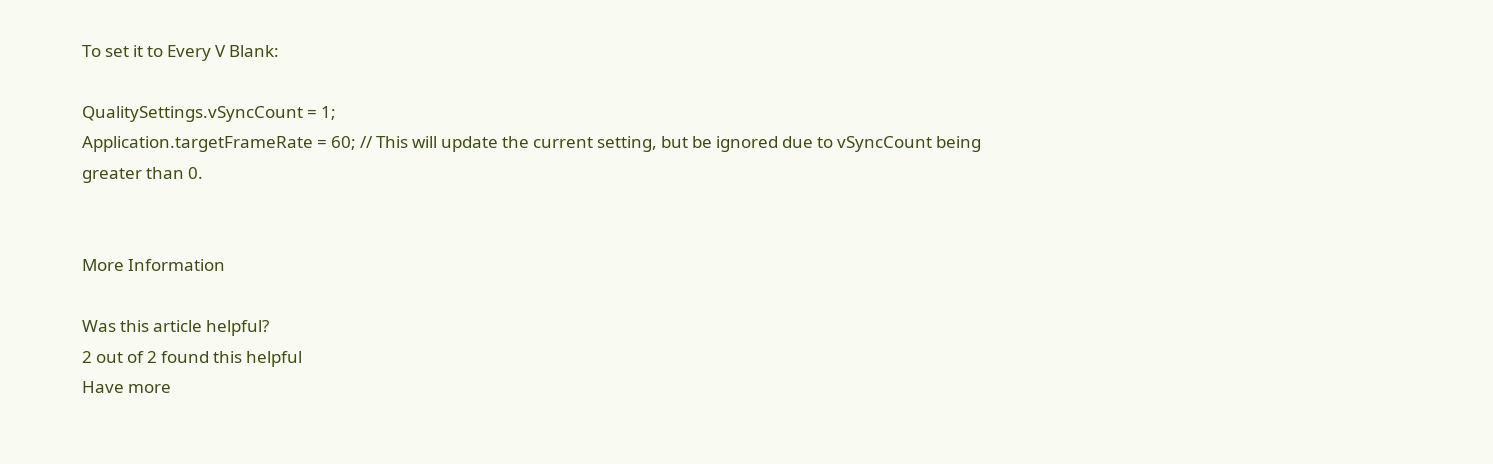To set it to Every V Blank:

QualitySettings.vSyncCount = 1;
Application.targetFrameRate = 60; // This will update the current setting, but be ignored due to vSyncCount being greater than 0.


More Information

Was this article helpful?
2 out of 2 found this helpful
Have more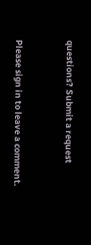questions? Submit a request


Please sign in to leave a comment.